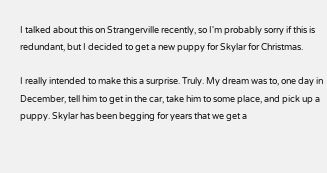I talked about this on Strangerville recently, so I'm probably sorry if this is redundant, but I decided to get a new puppy for Skylar for Christmas.

I really intended to make this a surprise. Truly. My dream was to, one day in December, tell him to get in the car, take him to some place, and pick up a puppy. Skylar has been begging for years that we get a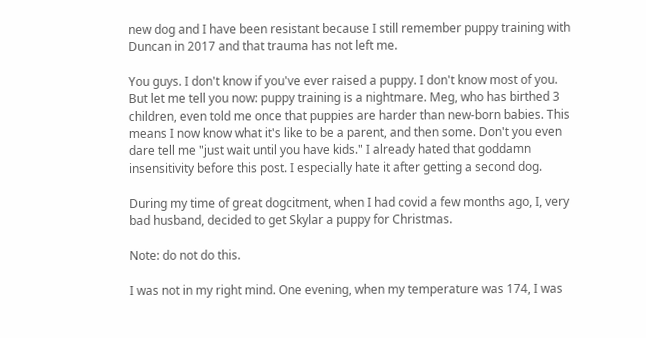new dog and I have been resistant because I still remember puppy training with Duncan in 2017 and that trauma has not left me.

You guys. I don't know if you've ever raised a puppy. I don't know most of you. But let me tell you now: puppy training is a nightmare. Meg, who has birthed 3 children, even told me once that puppies are harder than new-born babies. This means I now know what it's like to be a parent, and then some. Don't you even dare tell me "just wait until you have kids." I already hated that goddamn insensitivity before this post. I especially hate it after getting a second dog.

During my time of great dogcitment, when I had covid a few months ago, I, very bad husband, decided to get Skylar a puppy for Christmas.

Note: do not do this.

I was not in my right mind. One evening, when my temperature was 174, I was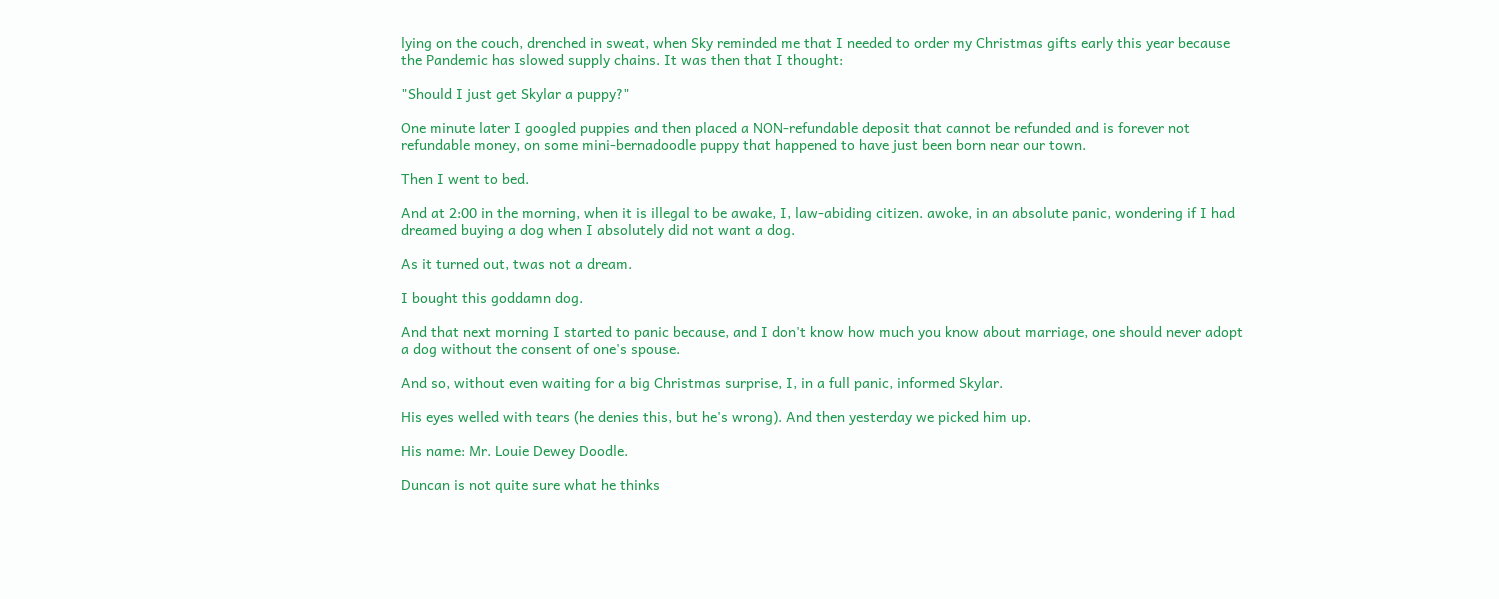lying on the couch, drenched in sweat, when Sky reminded me that I needed to order my Christmas gifts early this year because the Pandemic has slowed supply chains. It was then that I thought:

"Should I just get Skylar a puppy?"

One minute later I googled puppies and then placed a NON-refundable deposit that cannot be refunded and is forever not refundable money, on some mini-bernadoodle puppy that happened to have just been born near our town.

Then I went to bed.

And at 2:00 in the morning, when it is illegal to be awake, I, law-abiding citizen. awoke, in an absolute panic, wondering if I had dreamed buying a dog when I absolutely did not want a dog.

As it turned out, twas not a dream.

I bought this goddamn dog.

And that next morning I started to panic because, and I don't know how much you know about marriage, one should never adopt a dog without the consent of one's spouse.

And so, without even waiting for a big Christmas surprise, I, in a full panic, informed Skylar.

His eyes welled with tears (he denies this, but he's wrong). And then yesterday we picked him up.

His name: Mr. Louie Dewey Doodle.

Duncan is not quite sure what he thinks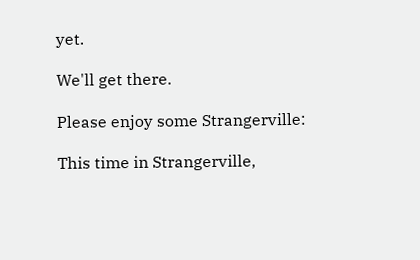yet.

We'll get there.

Please enjoy some Strangerville:

This time in Strangerville,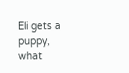Eli gets a puppy, what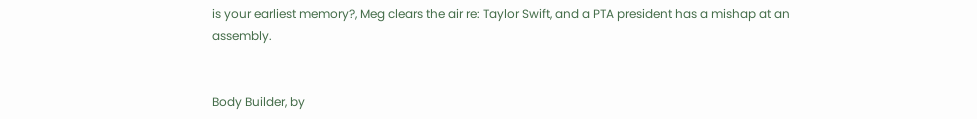is your earliest memory?, Meg clears the air re: Taylor Swift, and a PTA president has a mishap at an assembly.


Body Builder, by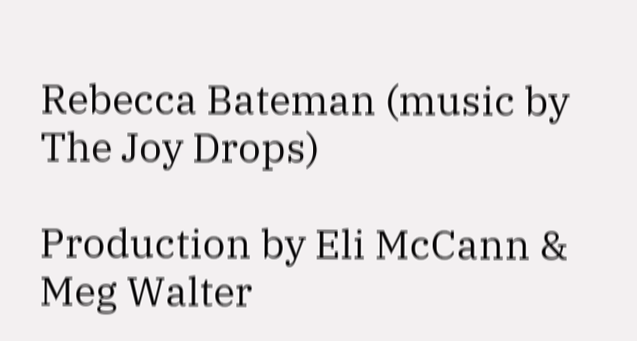Rebecca Bateman (music by The Joy Drops)

Production by Eli McCann & Meg Walter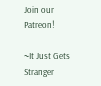Join our Patreon!

~It Just Gets Stranger